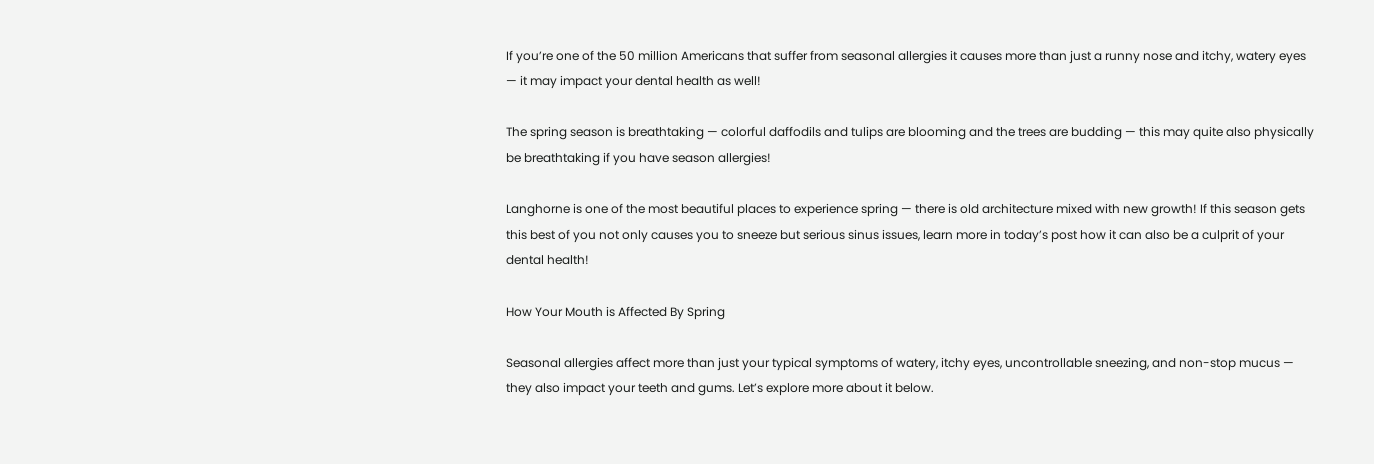If you’re one of the 50 million Americans that suffer from seasonal allergies it causes more than just a runny nose and itchy, watery eyes — it may impact your dental health as well!

The spring season is breathtaking — colorful daffodils and tulips are blooming and the trees are budding — this may quite also physically be breathtaking if you have season allergies!

Langhorne is one of the most beautiful places to experience spring — there is old architecture mixed with new growth! If this season gets this best of you not only causes you to sneeze but serious sinus issues, learn more in today’s post how it can also be a culprit of your dental health!

How Your Mouth is Affected By Spring

Seasonal allergies affect more than just your typical symptoms of watery, itchy eyes, uncontrollable sneezing, and non-stop mucus — they also impact your teeth and gums. Let’s explore more about it below.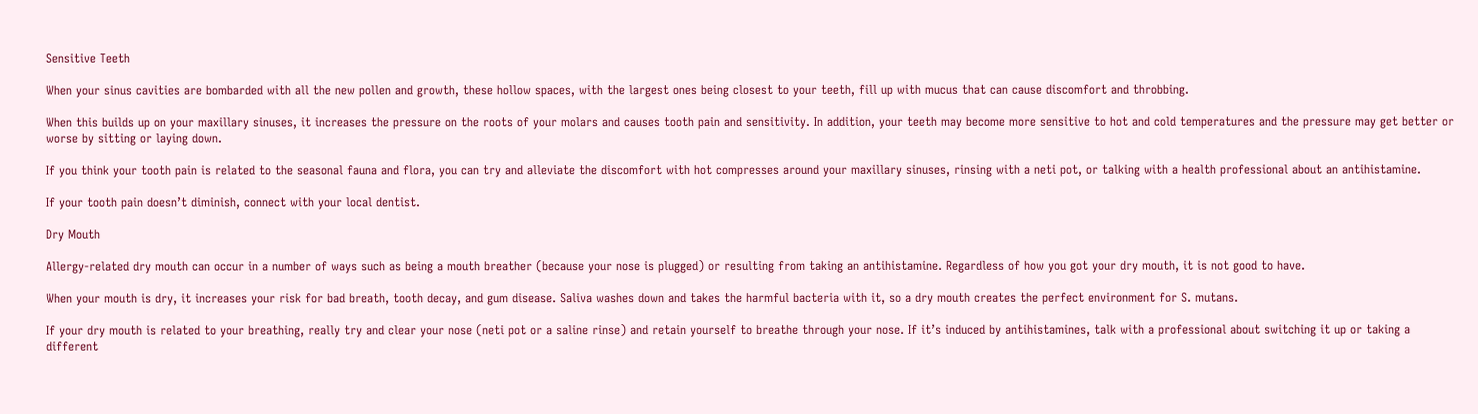Sensitive Teeth

When your sinus cavities are bombarded with all the new pollen and growth, these hollow spaces, with the largest ones being closest to your teeth, fill up with mucus that can cause discomfort and throbbing.

When this builds up on your maxillary sinuses, it increases the pressure on the roots of your molars and causes tooth pain and sensitivity. In addition, your teeth may become more sensitive to hot and cold temperatures and the pressure may get better or worse by sitting or laying down.

If you think your tooth pain is related to the seasonal fauna and flora, you can try and alleviate the discomfort with hot compresses around your maxillary sinuses, rinsing with a neti pot, or talking with a health professional about an antihistamine.

If your tooth pain doesn’t diminish, connect with your local dentist.

Dry Mouth

Allergy-related dry mouth can occur in a number of ways such as being a mouth breather (because your nose is plugged) or resulting from taking an antihistamine. Regardless of how you got your dry mouth, it is not good to have.

When your mouth is dry, it increases your risk for bad breath, tooth decay, and gum disease. Saliva washes down and takes the harmful bacteria with it, so a dry mouth creates the perfect environment for S. mutans.

If your dry mouth is related to your breathing, really try and clear your nose (neti pot or a saline rinse) and retain yourself to breathe through your nose. If it’s induced by antihistamines, talk with a professional about switching it up or taking a different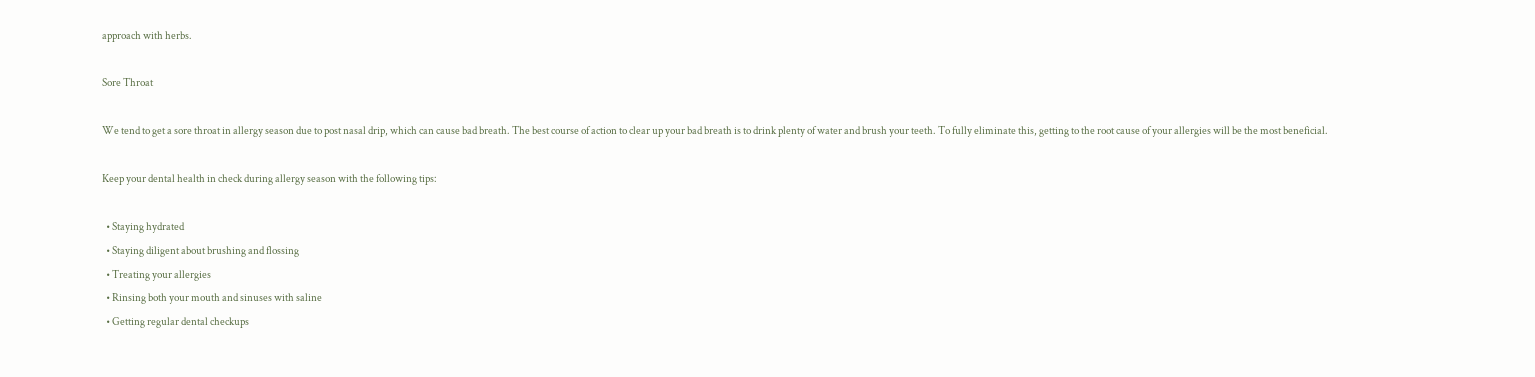approach with herbs.

Sore Throat

We tend to get a sore throat in allergy season due to post nasal drip, which can cause bad breath. The best course of action to clear up your bad breath is to drink plenty of water and brush your teeth. To fully eliminate this, getting to the root cause of your allergies will be the most beneficial.

Keep your dental health in check during allergy season with the following tips:

  • Staying hydrated
  • Staying diligent about brushing and flossing
  • Treating your allergies
  • Rinsing both your mouth and sinuses with saline
  • Getting regular dental checkups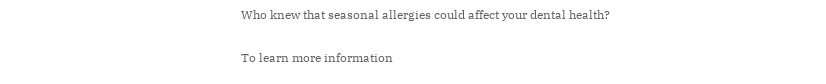Who knew that seasonal allergies could affect your dental health?

To learn more information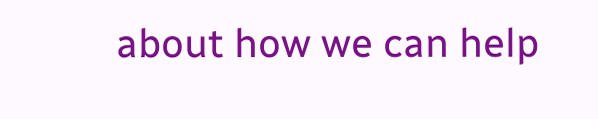about how we can help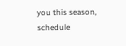you this season, schedule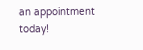an appointment today!